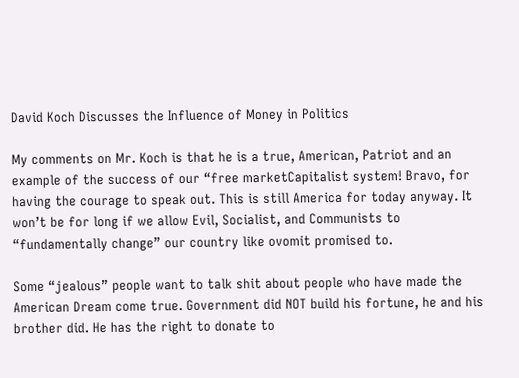David Koch Discusses the Influence of Money in Politics

My comments on Mr. Koch is that he is a true, American, Patriot and an example of the success of our “free marketCapitalist system! Bravo, for having the courage to speak out. This is still America for today anyway. It won’t be for long if we allow Evil, Socialist, and Communists to “fundamentally change” our country like ovomit promised to.

Some “jealous” people want to talk shit about people who have made the American Dream come true. Government did NOT build his fortune, he and his brother did. He has the right to donate to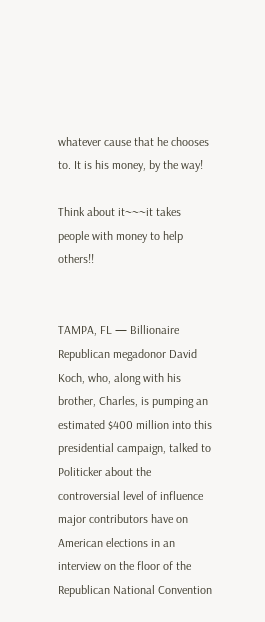whatever cause that he chooses to. It is his money, by the way!

Think about it~~~it takes people with money to help others!!


TAMPA, FL — Billionaire Republican megadonor David Koch, who, along with his brother, Charles, is pumping an estimated $400 million into this presidential campaign, talked to Politicker about the controversial level of influence major contributors have on American elections in an interview on the floor of the Republican National Convention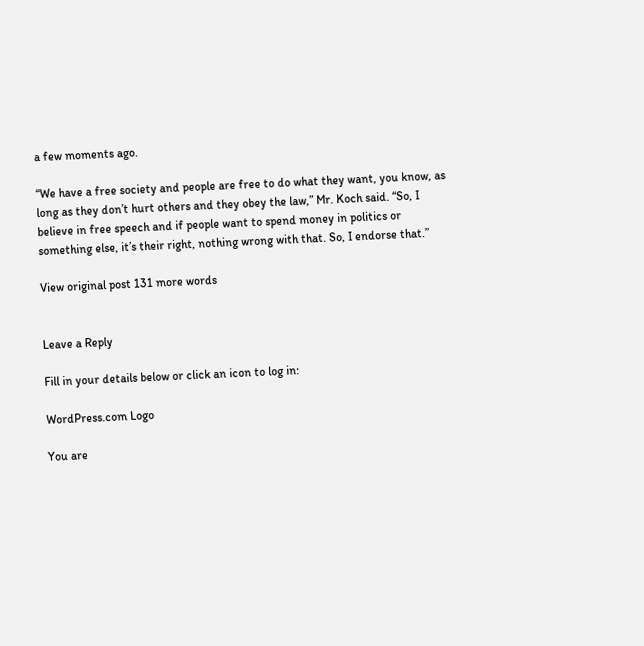a few moments ago.

“We have a free society and people are free to do what they want, you know, as long as they don’t hurt others and they obey the law,” Mr. Koch said. “So, I believe in free speech and if people want to spend money in politics or something else, it’s their right, nothing wrong with that. So, I endorse that.”

View original post 131 more words


Leave a Reply

Fill in your details below or click an icon to log in:

WordPress.com Logo

You are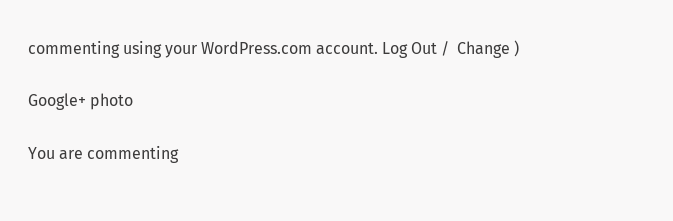commenting using your WordPress.com account. Log Out /  Change )

Google+ photo

You are commenting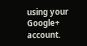using your Google+ account.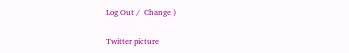Log Out /  Change )

Twitter picture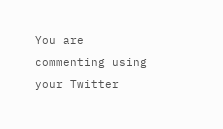You are commenting using your Twitter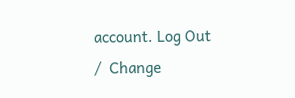account. Log Out /  Change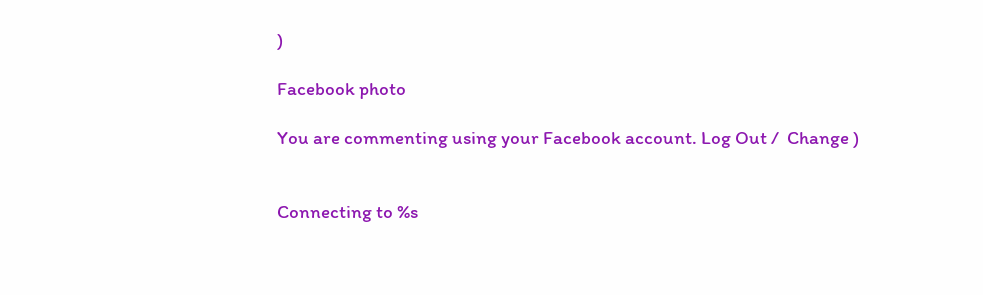)

Facebook photo

You are commenting using your Facebook account. Log Out /  Change )


Connecting to %s